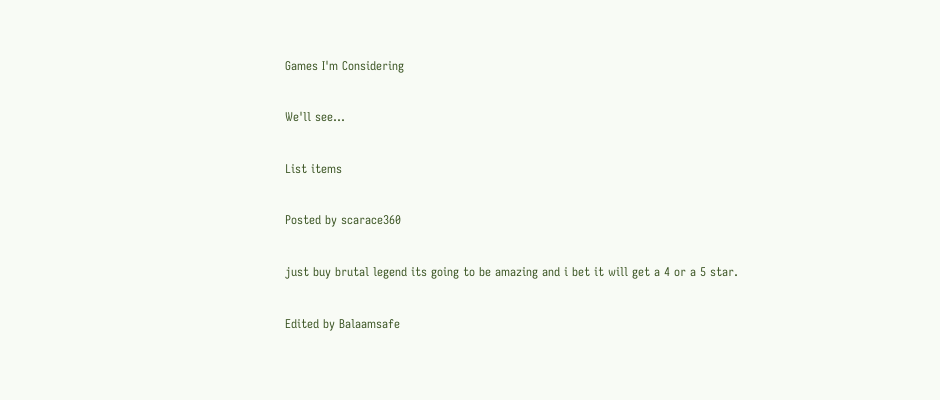Games I'm Considering

We'll see...

List items

Posted by scarace360

just buy brutal legend its going to be amazing and i bet it will get a 4 or a 5 star.

Edited by Balaamsafe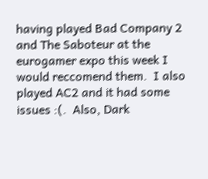having played Bad Company 2 and The Saboteur at the eurogamer expo this week I would reccomend them.  I also played AC2 and it had some issues :(.  Also, Dark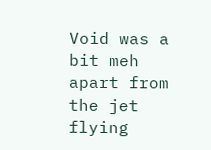Void was a bit meh apart from the jet flying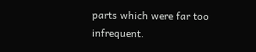parts which were far too infrequent.